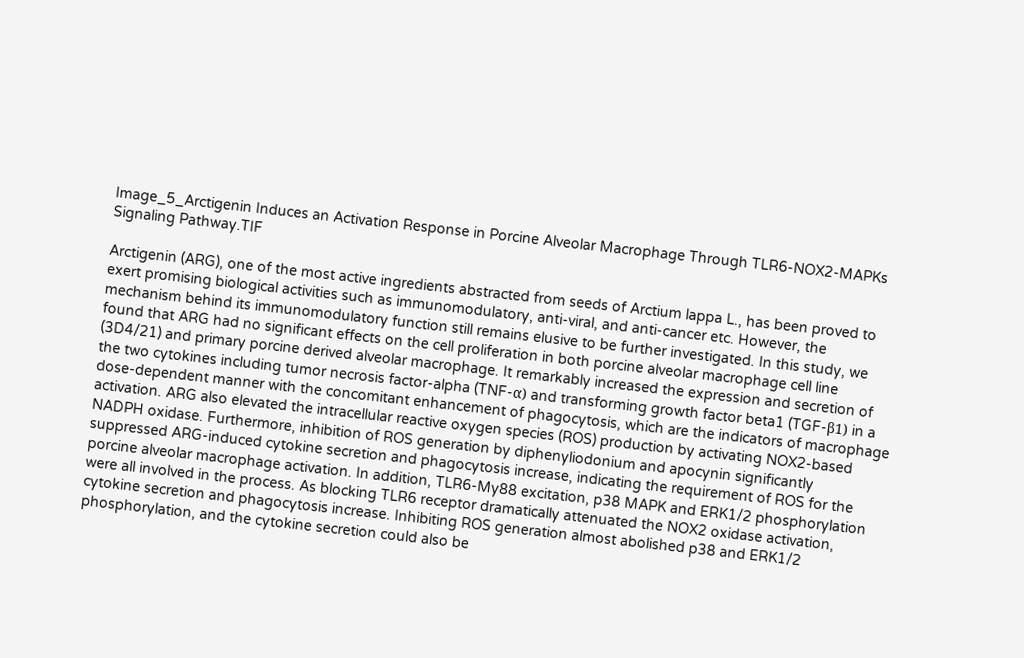Image_5_Arctigenin Induces an Activation Response in Porcine Alveolar Macrophage Through TLR6-NOX2-MAPKs Signaling Pathway.TIF

Arctigenin (ARG), one of the most active ingredients abstracted from seeds of Arctium lappa L., has been proved to exert promising biological activities such as immunomodulatory, anti-viral, and anti-cancer etc. However, the mechanism behind its immunomodulatory function still remains elusive to be further investigated. In this study, we found that ARG had no significant effects on the cell proliferation in both porcine alveolar macrophage cell line (3D4/21) and primary porcine derived alveolar macrophage. It remarkably increased the expression and secretion of the two cytokines including tumor necrosis factor-alpha (TNF-α) and transforming growth factor beta1 (TGF-β1) in a dose-dependent manner with the concomitant enhancement of phagocytosis, which are the indicators of macrophage activation. ARG also elevated the intracellular reactive oxygen species (ROS) production by activating NOX2-based NADPH oxidase. Furthermore, inhibition of ROS generation by diphenyliodonium and apocynin significantly suppressed ARG-induced cytokine secretion and phagocytosis increase, indicating the requirement of ROS for the porcine alveolar macrophage activation. In addition, TLR6-My88 excitation, p38 MAPK and ERK1/2 phosphorylation were all involved in the process. As blocking TLR6 receptor dramatically attenuated the NOX2 oxidase activation, cytokine secretion and phagocytosis increase. Inhibiting ROS generation almost abolished p38 and ERK1/2 phosphorylation, and the cytokine secretion could also be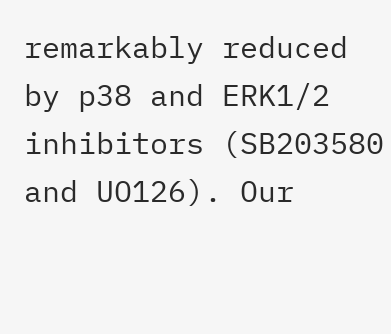remarkably reduced by p38 and ERK1/2 inhibitors (SB203580 and UO126). Our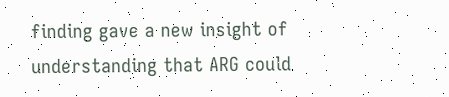finding gave a new insight of understanding that ARG could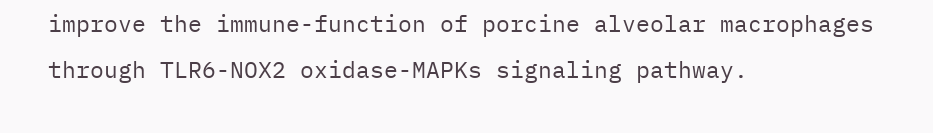improve the immune-function of porcine alveolar macrophages through TLR6-NOX2 oxidase-MAPKs signaling pathway.